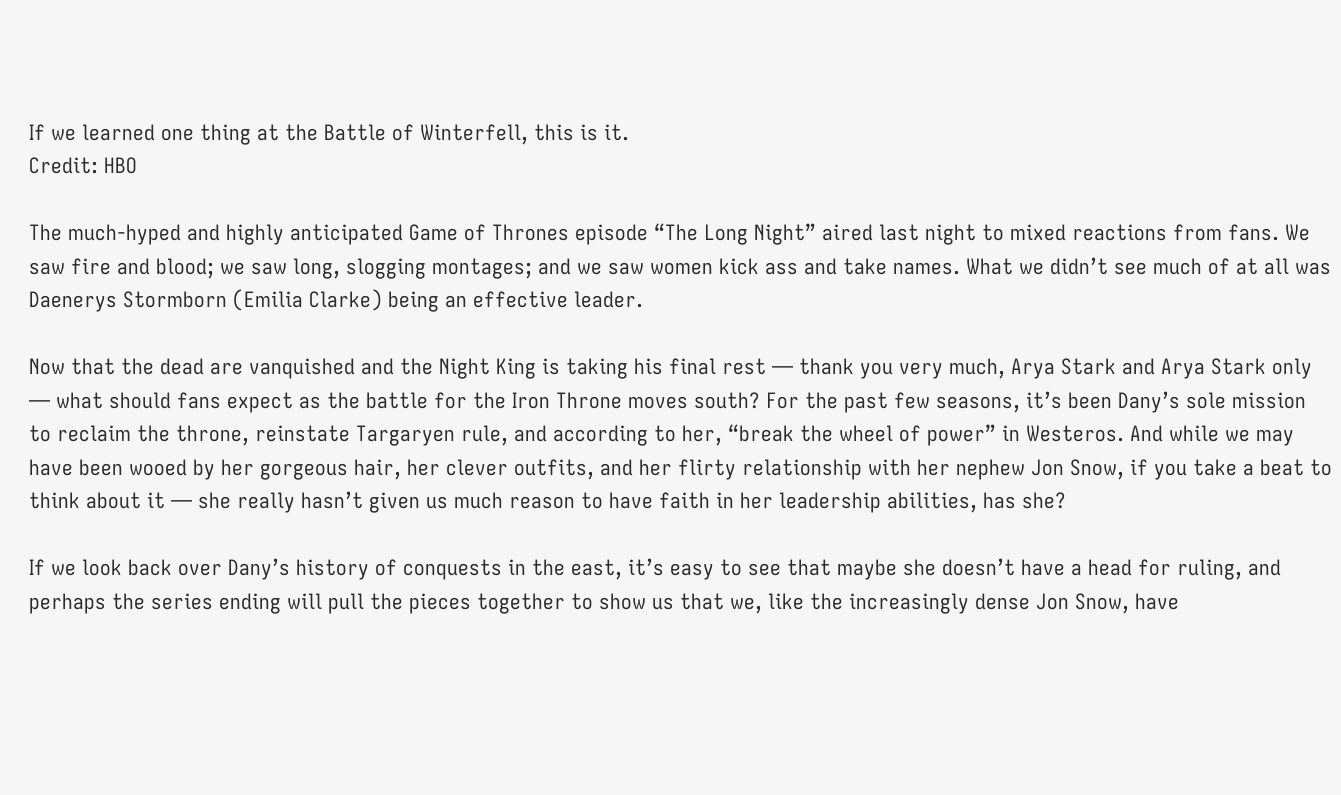If we learned one thing at the Battle of Winterfell, this is it.
Credit: HBO

The much-hyped and highly anticipated Game of Thrones episode “The Long Night” aired last night to mixed reactions from fans. We saw fire and blood; we saw long, slogging montages; and we saw women kick ass and take names. What we didn’t see much of at all was Daenerys Stormborn (Emilia Clarke) being an effective leader.

Now that the dead are vanquished and the Night King is taking his final rest — thank you very much, Arya Stark and Arya Stark only — what should fans expect as the battle for the Iron Throne moves south? For the past few seasons, it’s been Dany’s sole mission to reclaim the throne, reinstate Targaryen rule, and according to her, “break the wheel of power” in Westeros. And while we may have been wooed by her gorgeous hair, her clever outfits, and her flirty relationship with her nephew Jon Snow, if you take a beat to think about it — she really hasn’t given us much reason to have faith in her leadership abilities, has she?

If we look back over Dany’s history of conquests in the east, it’s easy to see that maybe she doesn’t have a head for ruling, and perhaps the series ending will pull the pieces together to show us that we, like the increasingly dense Jon Snow, have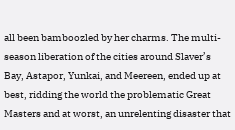all been bamboozled by her charms. The multi-season liberation of the cities around Slaver’s Bay, Astapor, Yunkai, and Meereen, ended up at best, ridding the world the problematic Great Masters and at worst, an unrelenting disaster that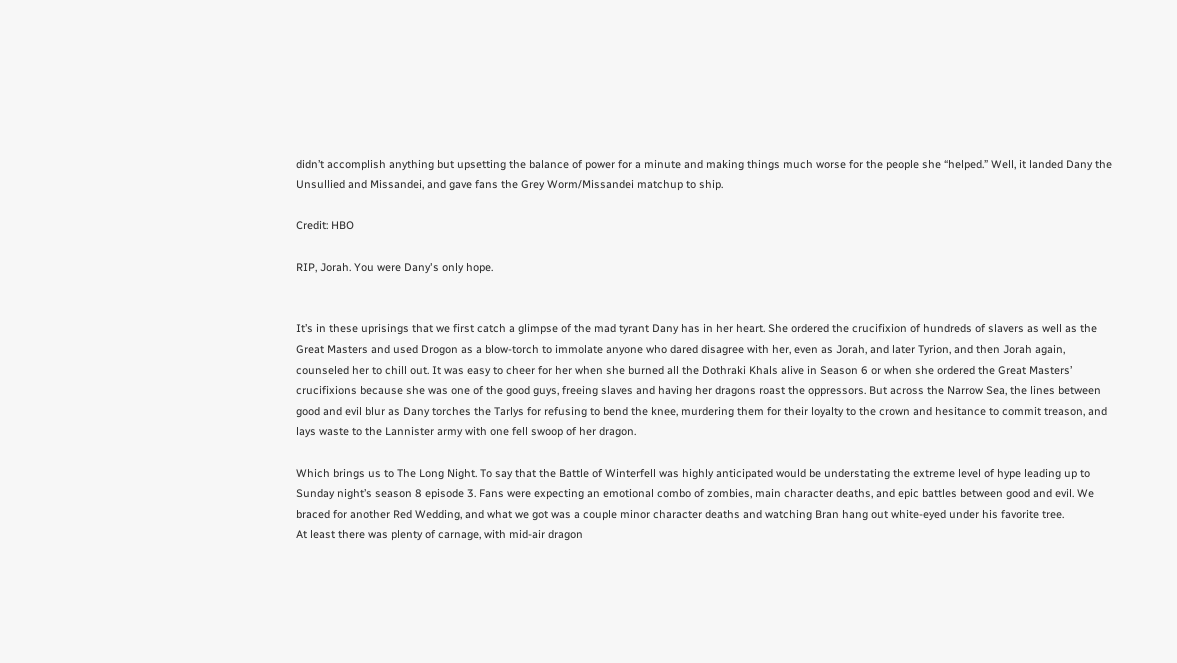didn’t accomplish anything but upsetting the balance of power for a minute and making things much worse for the people she “helped.” Well, it landed Dany the Unsullied and Missandei, and gave fans the Grey Worm/Missandei matchup to ship.

Credit: HBO

RIP, Jorah. You were Dany's only hope.


It’s in these uprisings that we first catch a glimpse of the mad tyrant Dany has in her heart. She ordered the crucifixion of hundreds of slavers as well as the Great Masters and used Drogon as a blow-torch to immolate anyone who dared disagree with her, even as Jorah, and later Tyrion, and then Jorah again, counseled her to chill out. It was easy to cheer for her when she burned all the Dothraki Khals alive in Season 6 or when she ordered the Great Masters’ crucifixions because she was one of the good guys, freeing slaves and having her dragons roast the oppressors. But across the Narrow Sea, the lines between good and evil blur as Dany torches the Tarlys for refusing to bend the knee, murdering them for their loyalty to the crown and hesitance to commit treason, and lays waste to the Lannister army with one fell swoop of her dragon.

Which brings us to The Long Night. To say that the Battle of Winterfell was highly anticipated would be understating the extreme level of hype leading up to Sunday night’s season 8 episode 3. Fans were expecting an emotional combo of zombies, main character deaths, and epic battles between good and evil. We braced for another Red Wedding, and what we got was a couple minor character deaths and watching Bran hang out white-eyed under his favorite tree.
At least there was plenty of carnage, with mid-air dragon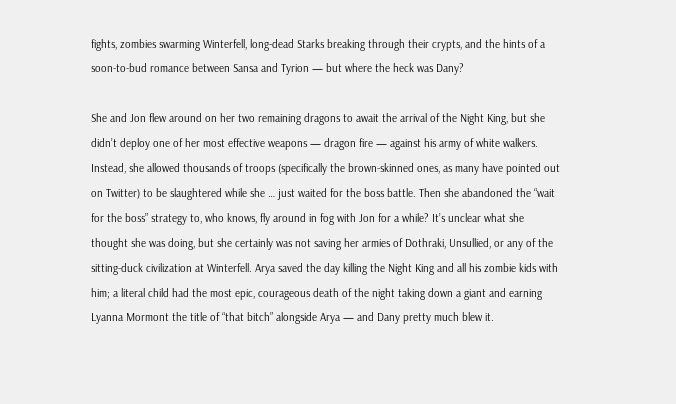fights, zombies swarming Winterfell, long-dead Starks breaking through their crypts, and the hints of a soon-to-bud romance between Sansa and Tyrion — but where the heck was Dany?

She and Jon flew around on her two remaining dragons to await the arrival of the Night King, but she didn’t deploy one of her most effective weapons — dragon fire — against his army of white walkers. Instead, she allowed thousands of troops (specifically the brown-skinned ones, as many have pointed out on Twitter) to be slaughtered while she … just waited for the boss battle. Then she abandoned the “wait for the boss” strategy to, who knows, fly around in fog with Jon for a while? It’s unclear what she thought she was doing, but she certainly was not saving her armies of Dothraki, Unsullied, or any of the sitting-duck civilization at Winterfell. Arya saved the day killing the Night King and all his zombie kids with him; a literal child had the most epic, courageous death of the night taking down a giant and earning Lyanna Mormont the title of “that bitch” alongside Arya — and Dany pretty much blew it.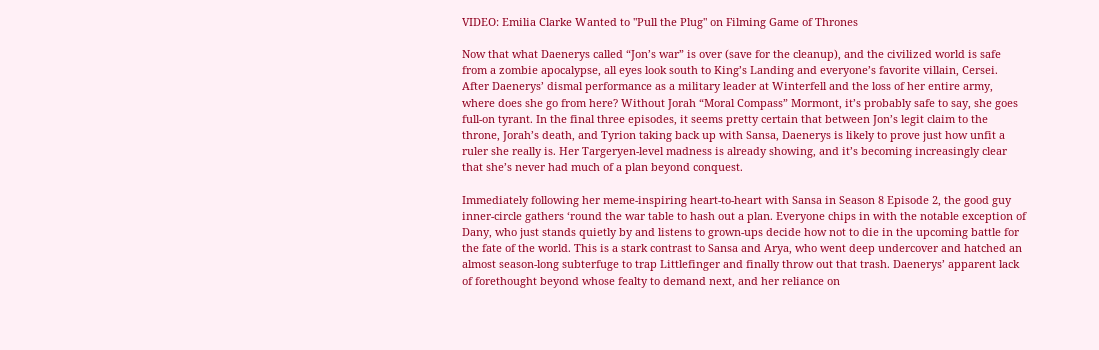VIDEO: Emilia Clarke Wanted to "Pull the Plug" on Filming Game of Thrones

Now that what Daenerys called “Jon’s war” is over (save for the cleanup), and the civilized world is safe from a zombie apocalypse, all eyes look south to King’s Landing and everyone’s favorite villain, Cersei. After Daenerys’ dismal performance as a military leader at Winterfell and the loss of her entire army, where does she go from here? Without Jorah “Moral Compass” Mormont, it’s probably safe to say, she goes full-on tyrant. In the final three episodes, it seems pretty certain that between Jon’s legit claim to the throne, Jorah’s death, and Tyrion taking back up with Sansa, Daenerys is likely to prove just how unfit a ruler she really is. Her Targeryen-level madness is already showing, and it’s becoming increasingly clear that she’s never had much of a plan beyond conquest.

Immediately following her meme-inspiring heart-to-heart with Sansa in Season 8 Episode 2, the good guy inner-circle gathers ‘round the war table to hash out a plan. Everyone chips in with the notable exception of Dany, who just stands quietly by and listens to grown-ups decide how not to die in the upcoming battle for the fate of the world. This is a stark contrast to Sansa and Arya, who went deep undercover and hatched an almost season-long subterfuge to trap Littlefinger and finally throw out that trash. Daenerys’ apparent lack of forethought beyond whose fealty to demand next, and her reliance on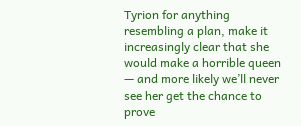Tyrion for anything resembling a plan, make it increasingly clear that she would make a horrible queen — and more likely we’ll never see her get the chance to prove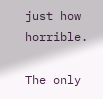just how horrible.

The only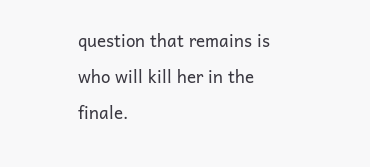question that remains is who will kill her in the finale.